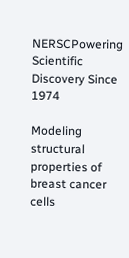NERSCPowering Scientific Discovery Since 1974

Modeling structural properties of breast cancer cells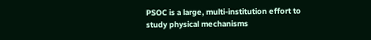PSOC is a large, multi-institution effort to study physical mechanisms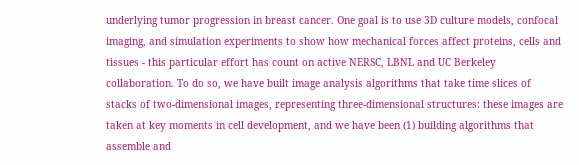underlying tumor progression in breast cancer. One goal is to use 3D culture models, confocal imaging, and simulation experiments to show how mechanical forces affect proteins, cells and tissues - this particular effort has count on active NERSC, LBNL and UC Berkeley collaboration. To do so, we have built image analysis algorithms that take time slices of stacks of two-dimensional images, representing three-dimensional structures: these images are taken at key moments in cell development, and we have been (1) building algorithms that assemble and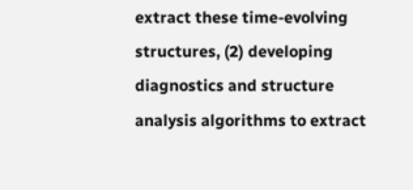extract these time-evolving structures, (2) developing diagnostics and structure analysis algorithms to extract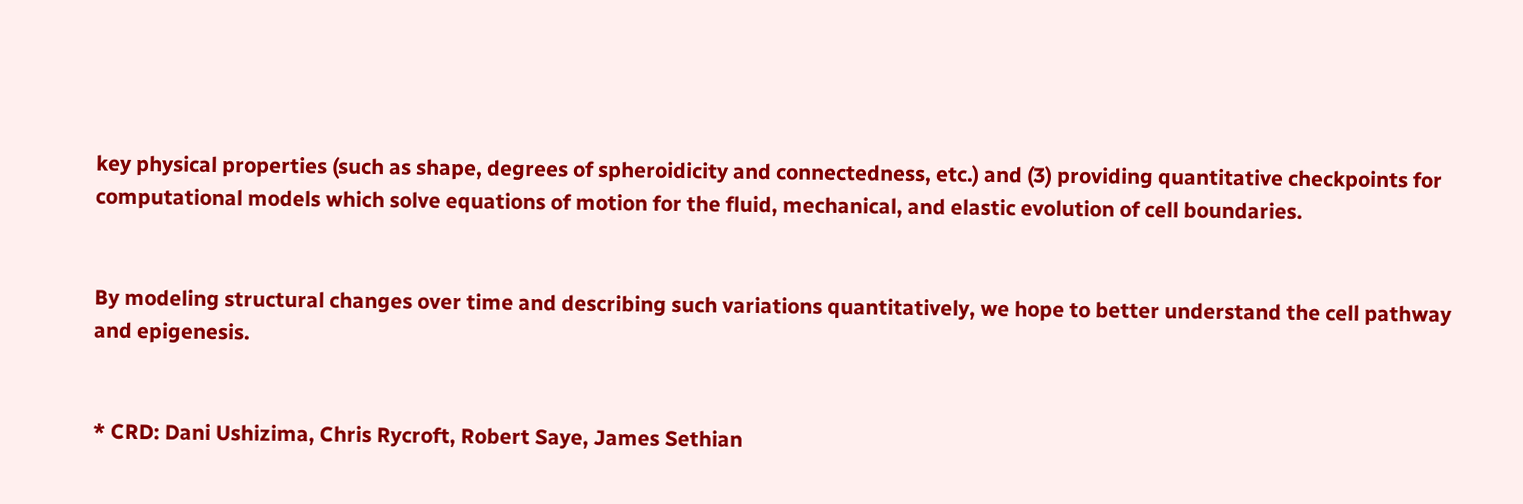key physical properties (such as shape, degrees of spheroidicity and connectedness, etc.) and (3) providing quantitative checkpoints for computational models which solve equations of motion for the fluid, mechanical, and elastic evolution of cell boundaries.


By modeling structural changes over time and describing such variations quantitatively, we hope to better understand the cell pathway and epigenesis.


* CRD: Dani Ushizima, Chris Rycroft, Robert Saye, James Sethian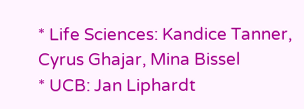* Life Sciences: Kandice Tanner, Cyrus Ghajar, Mina Bissel
* UCB: Jan Liphardt